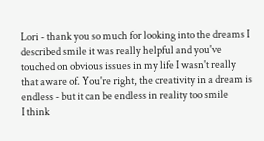Lori - thank you so much for looking into the dreams I described smile it was really helpful and you've touched on obvious issues in my life I wasn't really that aware of. You're right, the creativity in a dream is endless - but it can be endless in reality too smile
I think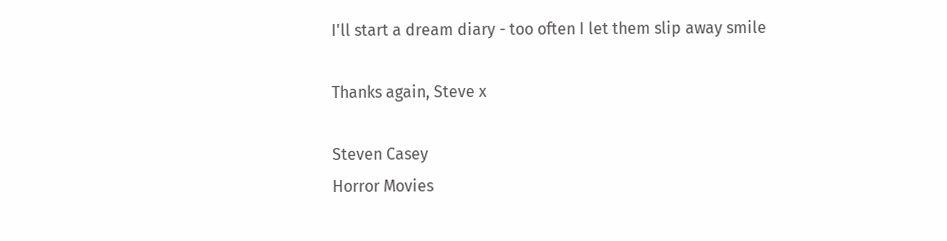I'll start a dream diary - too often I let them slip away smile

Thanks again, Steve x

Steven Casey
Horror Movies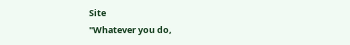Site
"Whatever you do,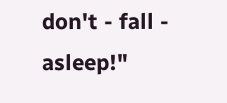don't - fall - asleep!"